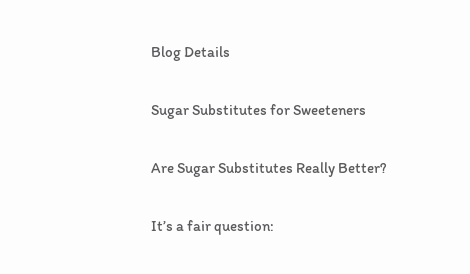Blog Details

Sugar Substitutes for Sweeteners

Are Sugar Substitutes Really Better?

It’s a fair question: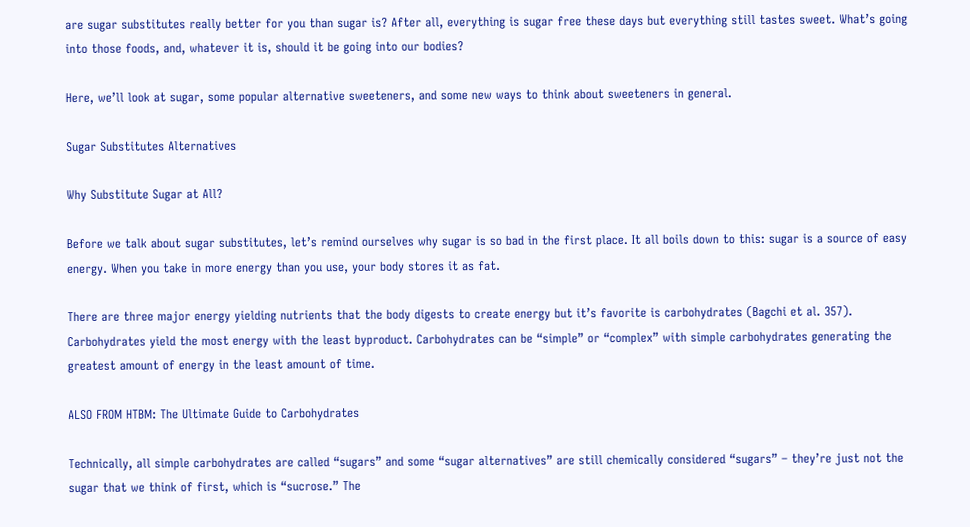are sugar substitutes really better for you than sugar is? After all, everything is sugar free these days but everything still tastes sweet. What’s going into those foods, and, whatever it is, should it be going into our bodies?

Here, we’ll look at sugar, some popular alternative sweeteners, and some new ways to think about sweeteners in general.

Sugar Substitutes Alternatives

Why Substitute Sugar at All?

Before we talk about sugar substitutes, let’s remind ourselves why sugar is so bad in the first place. It all boils down to this: sugar is a source of easy energy. When you take in more energy than you use, your body stores it as fat.

There are three major energy yielding nutrients that the body digests to create energy but it’s favorite is carbohydrates (Bagchi et al. 357). Carbohydrates yield the most energy with the least byproduct. Carbohydrates can be “simple” or “complex” with simple carbohydrates generating the greatest amount of energy in the least amount of time.

ALSO FROM HTBM: The Ultimate Guide to Carbohydrates

Technically, all simple carbohydrates are called “sugars” and some “sugar alternatives” are still chemically considered “sugars” – they’re just not the sugar that we think of first, which is “sucrose.” The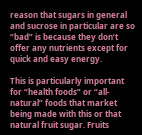reason that sugars in general and sucrose in particular are so “bad” is because they don’t offer any nutrients except for quick and easy energy.

This is particularly important for “health foods” or “all-natural” foods that market being made with this or that natural fruit sugar. Fruits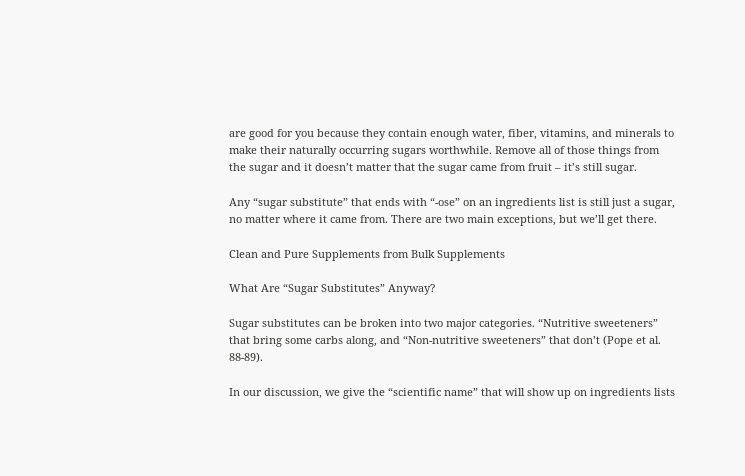are good for you because they contain enough water, fiber, vitamins, and minerals to make their naturally occurring sugars worthwhile. Remove all of those things from the sugar and it doesn’t matter that the sugar came from fruit – it’s still sugar.

Any “sugar substitute” that ends with “-ose” on an ingredients list is still just a sugar, no matter where it came from. There are two main exceptions, but we’ll get there.

Clean and Pure Supplements from Bulk Supplements

What Are “Sugar Substitutes” Anyway?

Sugar substitutes can be broken into two major categories. “Nutritive sweeteners” that bring some carbs along, and “Non-nutritive sweeteners” that don’t (Pope et al. 88-89).

In our discussion, we give the “scientific name” that will show up on ingredients lists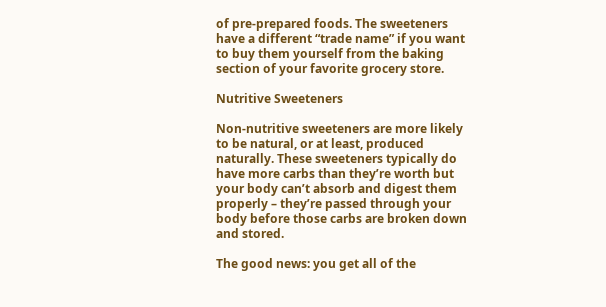of pre-prepared foods. The sweeteners have a different “trade name” if you want to buy them yourself from the baking section of your favorite grocery store.

Nutritive Sweeteners

Non-nutritive sweeteners are more likely to be natural, or at least, produced naturally. These sweeteners typically do have more carbs than they’re worth but your body can’t absorb and digest them properly – they’re passed through your body before those carbs are broken down and stored.

The good news: you get all of the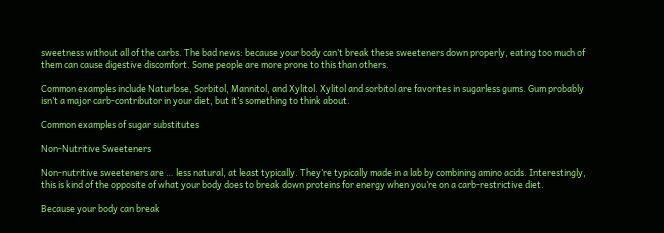sweetness without all of the carbs. The bad news: because your body can’t break these sweeteners down properly, eating too much of them can cause digestive discomfort. Some people are more prone to this than others.

Common examples include Naturlose, Sorbitol, Mannitol, and Xylitol. Xylitol and sorbitol are favorites in sugarless gums. Gum probably isn’t a major carb-contributor in your diet, but it’s something to think about.

Common examples of sugar substitutes

Non-Nutritive Sweeteners

Non-nutritive sweeteners are … less natural, at least typically. They’re typically made in a lab by combining amino acids. Interestingly, this is kind of the opposite of what your body does to break down proteins for energy when you’re on a carb-restrictive diet.

Because your body can break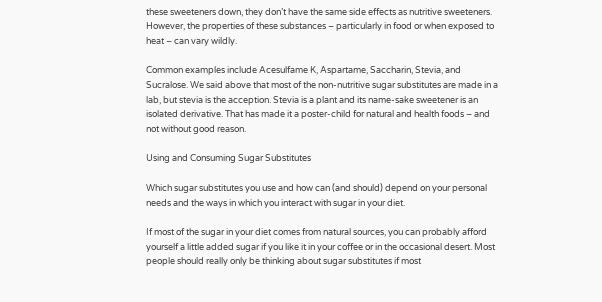these sweeteners down, they don’t have the same side effects as nutritive sweeteners. However, the properties of these substances – particularly in food or when exposed to heat – can vary wildly.

Common examples include Acesulfame K, Aspartame, Saccharin, Stevia, and Sucralose. We said above that most of the non-nutritive sugar substitutes are made in a lab, but stevia is the acception. Stevia is a plant and its name-sake sweetener is an isolated derivative. That has made it a poster-child for natural and health foods – and not without good reason.

Using and Consuming Sugar Substitutes

Which sugar substitutes you use and how can (and should) depend on your personal needs and the ways in which you interact with sugar in your diet.

If most of the sugar in your diet comes from natural sources, you can probably afford yourself a little added sugar if you like it in your coffee or in the occasional desert. Most people should really only be thinking about sugar substitutes if most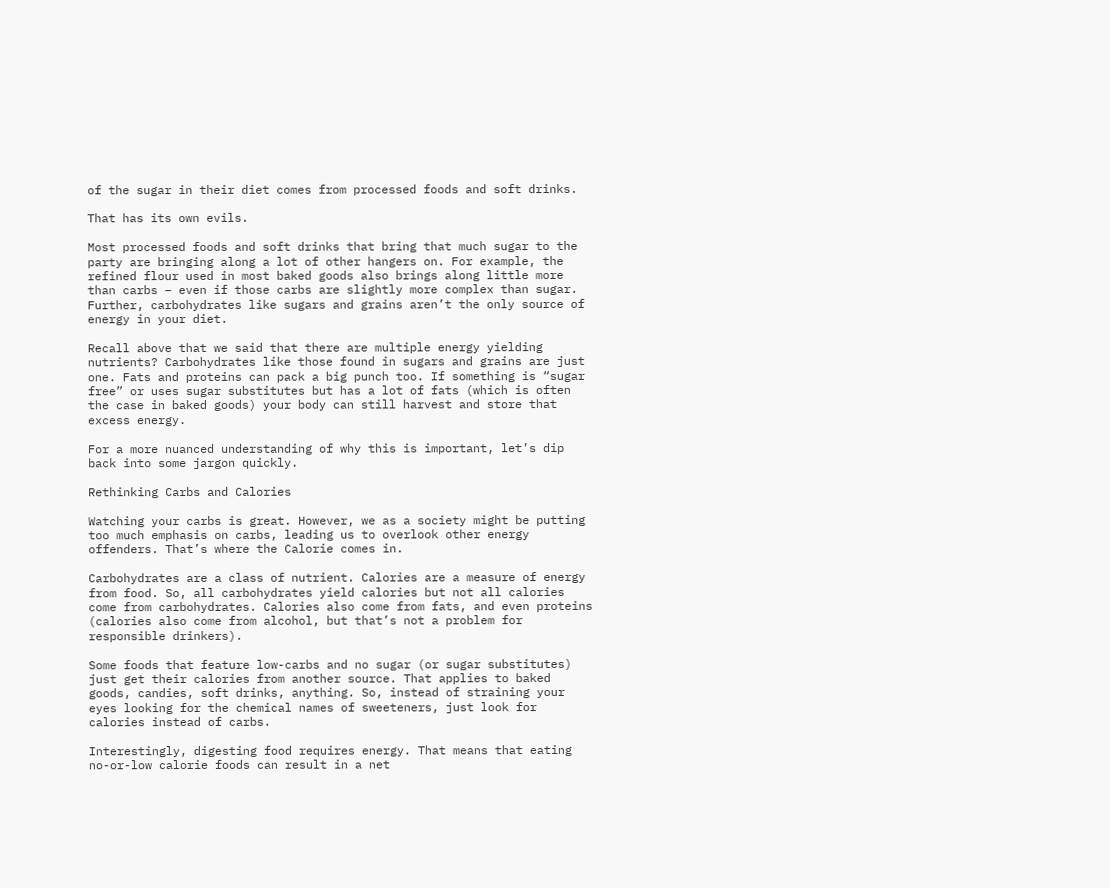of the sugar in their diet comes from processed foods and soft drinks.

That has its own evils.

Most processed foods and soft drinks that bring that much sugar to the party are bringing along a lot of other hangers on. For example, the refined flour used in most baked goods also brings along little more than carbs – even if those carbs are slightly more complex than sugar. Further, carbohydrates like sugars and grains aren’t the only source of energy in your diet.

Recall above that we said that there are multiple energy yielding nutrients? Carbohydrates like those found in sugars and grains are just one. Fats and proteins can pack a big punch too. If something is “sugar free” or uses sugar substitutes but has a lot of fats (which is often the case in baked goods) your body can still harvest and store that excess energy.

For a more nuanced understanding of why this is important, let’s dip back into some jargon quickly.

Rethinking Carbs and Calories

Watching your carbs is great. However, we as a society might be putting too much emphasis on carbs, leading us to overlook other energy offenders. That’s where the Calorie comes in.

Carbohydrates are a class of nutrient. Calories are a measure of energy from food. So, all carbohydrates yield calories but not all calories come from carbohydrates. Calories also come from fats, and even proteins (calories also come from alcohol, but that’s not a problem for responsible drinkers).

Some foods that feature low-carbs and no sugar (or sugar substitutes) just get their calories from another source. That applies to baked goods, candies, soft drinks, anything. So, instead of straining your eyes looking for the chemical names of sweeteners, just look for calories instead of carbs.

Interestingly, digesting food requires energy. That means that eating no-or-low calorie foods can result in a net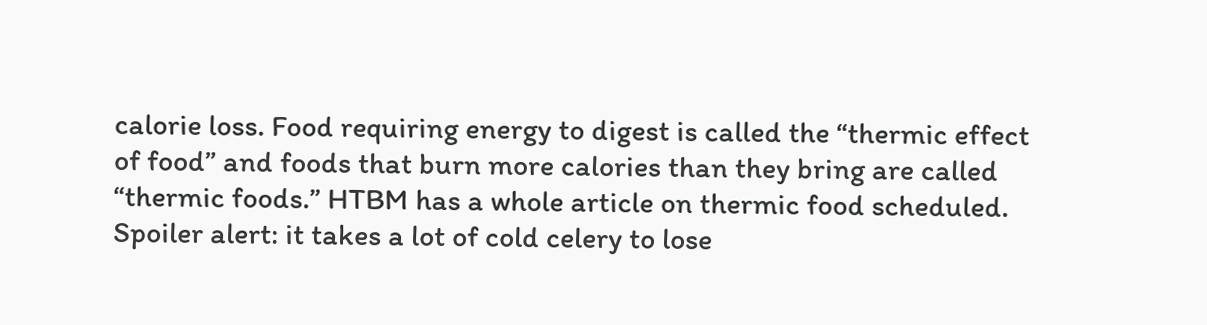calorie loss. Food requiring energy to digest is called the “thermic effect of food” and foods that burn more calories than they bring are called “thermic foods.” HTBM has a whole article on thermic food scheduled. Spoiler alert: it takes a lot of cold celery to lose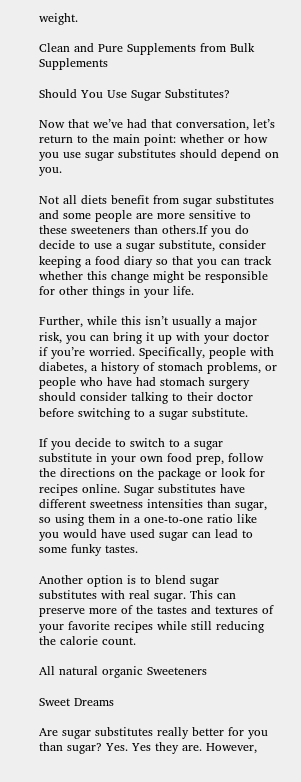weight.

Clean and Pure Supplements from Bulk Supplements

Should You Use Sugar Substitutes?

Now that we’ve had that conversation, let’s return to the main point: whether or how you use sugar substitutes should depend on you.

Not all diets benefit from sugar substitutes and some people are more sensitive to these sweeteners than others.If you do decide to use a sugar substitute, consider keeping a food diary so that you can track whether this change might be responsible for other things in your life.

Further, while this isn’t usually a major risk, you can bring it up with your doctor if you’re worried. Specifically, people with diabetes, a history of stomach problems, or people who have had stomach surgery should consider talking to their doctor before switching to a sugar substitute.

If you decide to switch to a sugar substitute in your own food prep, follow the directions on the package or look for recipes online. Sugar substitutes have different sweetness intensities than sugar, so using them in a one-to-one ratio like you would have used sugar can lead to some funky tastes.

Another option is to blend sugar substitutes with real sugar. This can preserve more of the tastes and textures of your favorite recipes while still reducing the calorie count.

All natural organic Sweeteners

Sweet Dreams

Are sugar substitutes really better for you than sugar? Yes. Yes they are. However,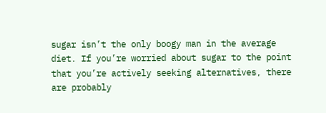sugar isn’t the only boogy man in the average diet. If you’re worried about sugar to the point that you’re actively seeking alternatives, there are probably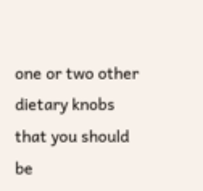one or two other dietary knobs that you should be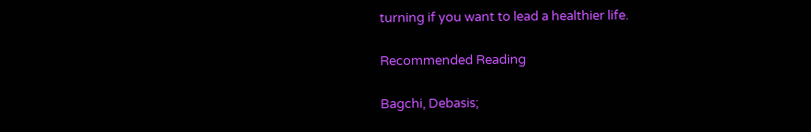turning if you want to lead a healthier life.

Recommended Reading

Bagchi, Debasis;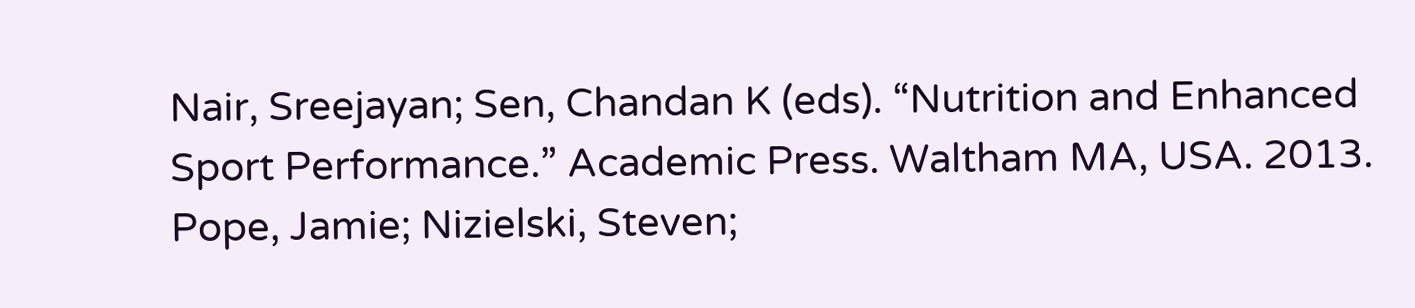Nair, Sreejayan; Sen, Chandan K (eds). “Nutrition and Enhanced Sport Performance.” Academic Press. Waltham MA, USA. 2013.
Pope, Jamie; Nizielski, Steven;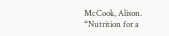McCook, Alison. “Nutrition for a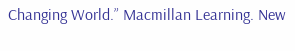Changing World.” Macmillan Learning. New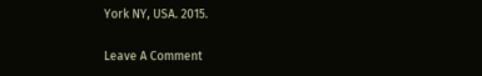York NY, USA. 2015.

Leave A Comment